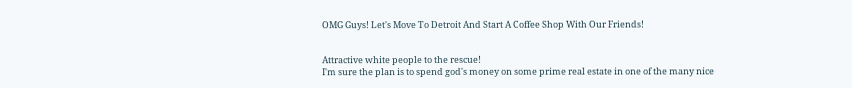OMG Guys! Let's Move To Detroit And Start A Coffee Shop With Our Friends!


Attractive white people to the rescue!
I'm sure the plan is to spend god's money on some prime real estate in one of the many nice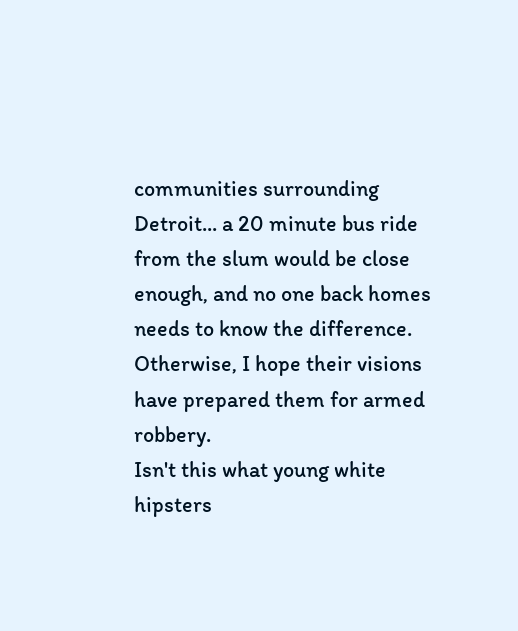communities surrounding Detroit... a 20 minute bus ride from the slum would be close enough, and no one back homes needs to know the difference. Otherwise, I hope their visions have prepared them for armed robbery.
Isn't this what young white hipsters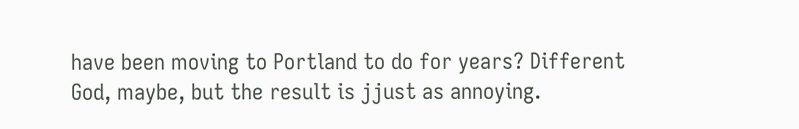have been moving to Portland to do for years? Different God, maybe, but the result is jjust as annoying.